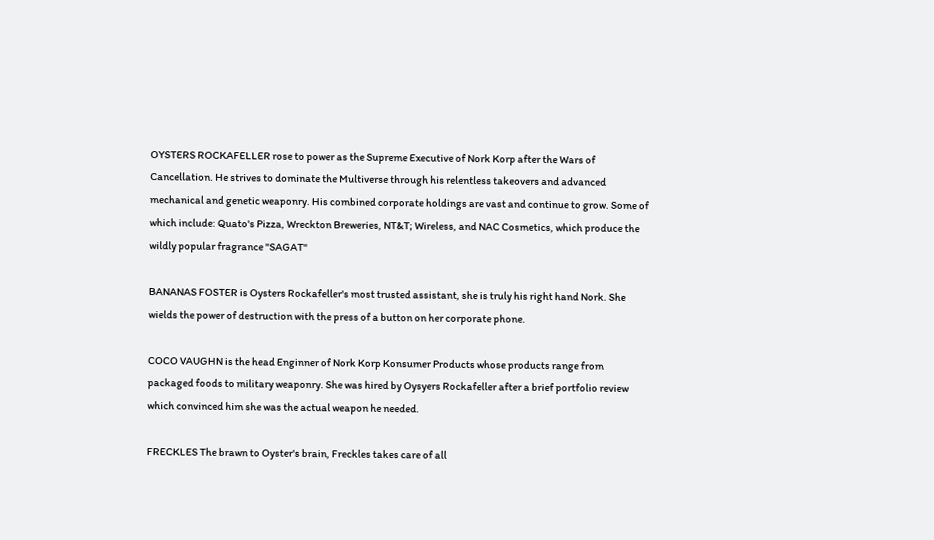OYSTERS ROCKAFELLER rose to power as the Supreme Executive of Nork Korp after the Wars of Cancellation. He strives to dominate the Multiverse through his relentless takeovers and advanced mechanical and genetic weaponry. His combined corporate holdings are vast and continue to grow. Some of which include: Quato's Pizza, Wreckton Breweries, NT&T; Wireless, and NAC Cosmetics, which produce the wildly popular fragrance "SAGAT"

BANANAS FOSTER is Oysters Rockafeller's most trusted assistant, she is truly his right hand Nork. She wields the power of destruction with the press of a button on her corporate phone.

COCO VAUGHN is the head Enginner of Nork Korp Konsumer Products whose products range from packaged foods to military weaponry. She was hired by Oysyers Rockafeller after a brief portfolio review which convinced him she was the actual weapon he needed.

FRECKLES The brawn to Oyster's brain, Freckles takes care of all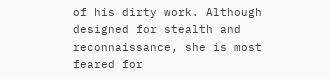of his dirty work. Although designed for stealth and reconnaissance, she is most feared for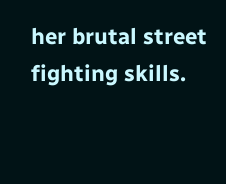her brutal street fighting skills.